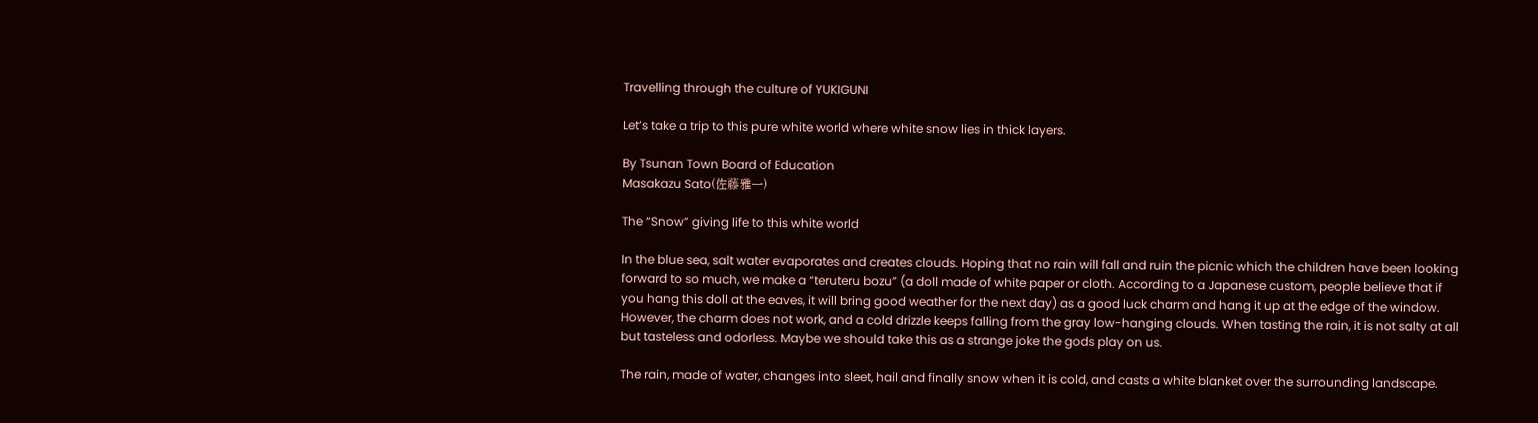Travelling through the culture of YUKIGUNI

Let’s take a trip to this pure white world where white snow lies in thick layers.

By Tsunan Town Board of Education
Masakazu Sato(佐藤雅一)

The “Snow” giving life to this white world

In the blue sea, salt water evaporates and creates clouds. Hoping that no rain will fall and ruin the picnic which the children have been looking forward to so much, we make a “teruteru bozu” (a doll made of white paper or cloth. According to a Japanese custom, people believe that if you hang this doll at the eaves, it will bring good weather for the next day) as a good luck charm and hang it up at the edge of the window. However, the charm does not work, and a cold drizzle keeps falling from the gray low-hanging clouds. When tasting the rain, it is not salty at all but tasteless and odorless. Maybe we should take this as a strange joke the gods play on us.

The rain, made of water, changes into sleet, hail and finally snow when it is cold, and casts a white blanket over the surrounding landscape.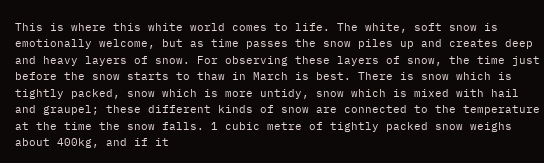This is where this white world comes to life. The white, soft snow is emotionally welcome, but as time passes the snow piles up and creates deep and heavy layers of snow. For observing these layers of snow, the time just before the snow starts to thaw in March is best. There is snow which is tightly packed, snow which is more untidy, snow which is mixed with hail and graupel; these different kinds of snow are connected to the temperature at the time the snow falls. 1 cubic metre of tightly packed snow weighs about 400kg, and if it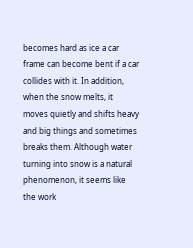becomes hard as ice a car frame can become bent if a car collides with it. In addition, when the snow melts, it moves quietly and shifts heavy and big things and sometimes breaks them. Although water turning into snow is a natural phenomenon, it seems like the work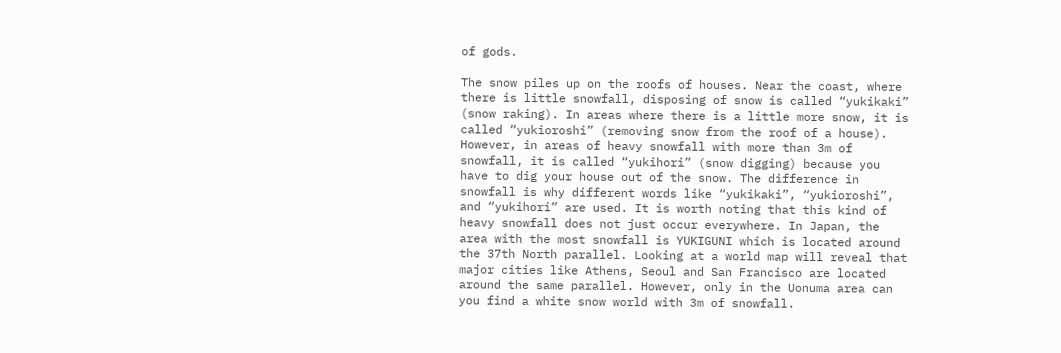of gods.

The snow piles up on the roofs of houses. Near the coast, where there is little snowfall, disposing of snow is called “yukikaki” (snow raking). In areas where there is a little more snow, it is called “yukioroshi” (removing snow from the roof of a house). However, in areas of heavy snowfall with more than 3m of snowfall, it is called “yukihori” (snow digging) because you have to dig your house out of the snow. The difference in snowfall is why different words like “yukikaki”, “yukioroshi”, and “yukihori” are used. It is worth noting that this kind of heavy snowfall does not just occur everywhere. In Japan, the area with the most snowfall is YUKIGUNI which is located around the 37th North parallel. Looking at a world map will reveal that major cities like Athens, Seoul and San Francisco are located around the same parallel. However, only in the Uonuma area can you find a white snow world with 3m of snowfall.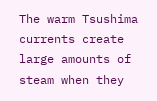The warm Tsushima currents create large amounts of steam when they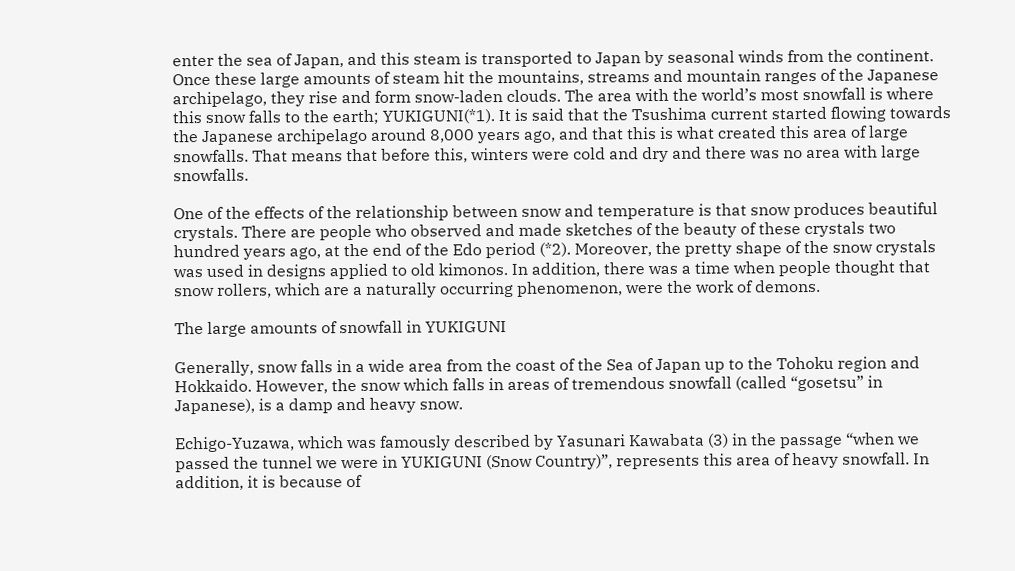enter the sea of Japan, and this steam is transported to Japan by seasonal winds from the continent. Once these large amounts of steam hit the mountains, streams and mountain ranges of the Japanese archipelago, they rise and form snow-laden clouds. The area with the world’s most snowfall is where this snow falls to the earth; YUKIGUNI(*1). It is said that the Tsushima current started flowing towards the Japanese archipelago around 8,000 years ago, and that this is what created this area of large snowfalls. That means that before this, winters were cold and dry and there was no area with large snowfalls.

One of the effects of the relationship between snow and temperature is that snow produces beautiful crystals. There are people who observed and made sketches of the beauty of these crystals two hundred years ago, at the end of the Edo period (*2). Moreover, the pretty shape of the snow crystals was used in designs applied to old kimonos. In addition, there was a time when people thought that snow rollers, which are a naturally occurring phenomenon, were the work of demons.

The large amounts of snowfall in YUKIGUNI

Generally, snow falls in a wide area from the coast of the Sea of Japan up to the Tohoku region and Hokkaido. However, the snow which falls in areas of tremendous snowfall (called “gosetsu” in Japanese), is a damp and heavy snow.

Echigo-Yuzawa, which was famously described by Yasunari Kawabata (3) in the passage “when we passed the tunnel we were in YUKIGUNI (Snow Country)”, represents this area of heavy snowfall. In addition, it is because of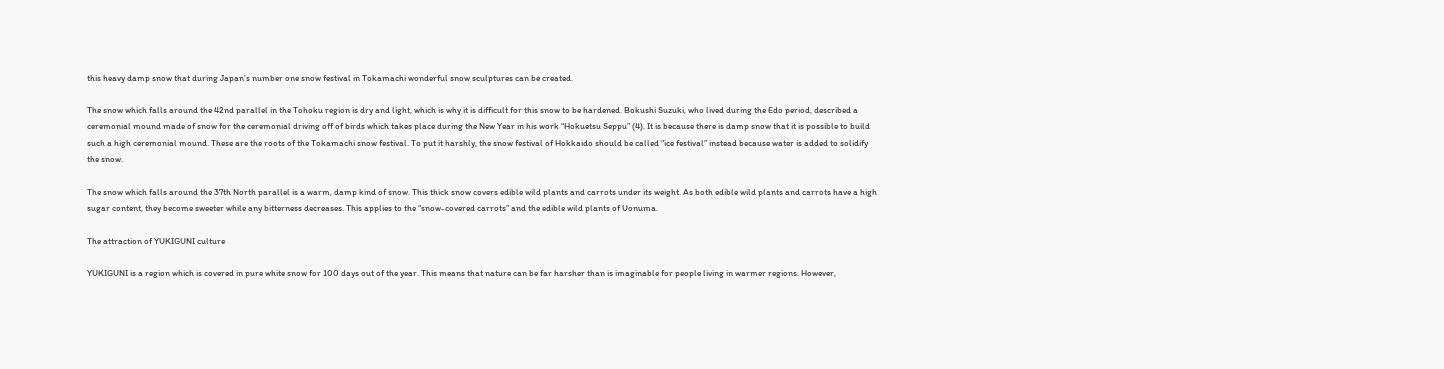this heavy damp snow that during Japan’s number one snow festival in Tokamachi wonderful snow sculptures can be created.

The snow which falls around the 42nd parallel in the Tohoku region is dry and light, which is why it is difficult for this snow to be hardened. Bokushi Suzuki, who lived during the Edo period, described a ceremonial mound made of snow for the ceremonial driving off of birds which takes place during the New Year in his work “Hokuetsu Seppu” (4). It is because there is damp snow that it is possible to build such a high ceremonial mound. These are the roots of the Tokamachi snow festival. To put it harshly, the snow festival of Hokkaido should be called “ice festival” instead because water is added to solidify the snow.

The snow which falls around the 37th North parallel is a warm, damp kind of snow. This thick snow covers edible wild plants and carrots under its weight. As both edible wild plants and carrots have a high sugar content, they become sweeter while any bitterness decreases. This applies to the “snow-covered carrots” and the edible wild plants of Uonuma.

The attraction of YUKIGUNI culture

YUKIGUNI is a region which is covered in pure white snow for 100 days out of the year. This means that nature can be far harsher than is imaginable for people living in warmer regions. However,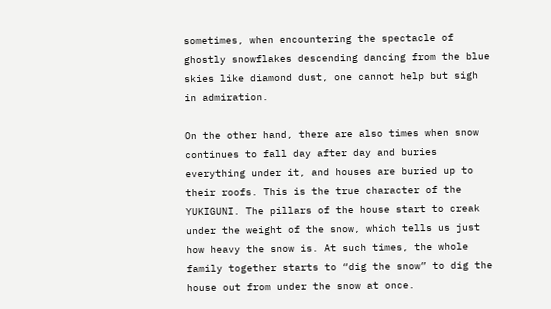sometimes, when encountering the spectacle of ghostly snowflakes descending dancing from the blue skies like diamond dust, one cannot help but sigh in admiration.

On the other hand, there are also times when snow continues to fall day after day and buries everything under it, and houses are buried up to their roofs. This is the true character of the YUKIGUNI. The pillars of the house start to creak under the weight of the snow, which tells us just how heavy the snow is. At such times, the whole family together starts to “dig the snow” to dig the house out from under the snow at once.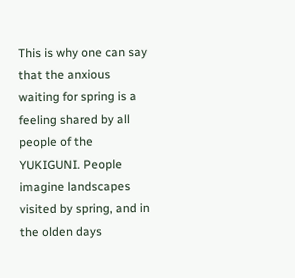This is why one can say that the anxious waiting for spring is a feeling shared by all people of the YUKIGUNI. People imagine landscapes visited by spring, and in the olden days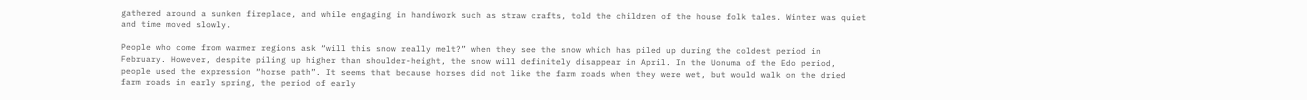gathered around a sunken fireplace, and while engaging in handiwork such as straw crafts, told the children of the house folk tales. Winter was quiet and time moved slowly.

People who come from warmer regions ask “will this snow really melt?” when they see the snow which has piled up during the coldest period in February. However, despite piling up higher than shoulder-height, the snow will definitely disappear in April. In the Uonuma of the Edo period, people used the expression “horse path”. It seems that because horses did not like the farm roads when they were wet, but would walk on the dried farm roads in early spring, the period of early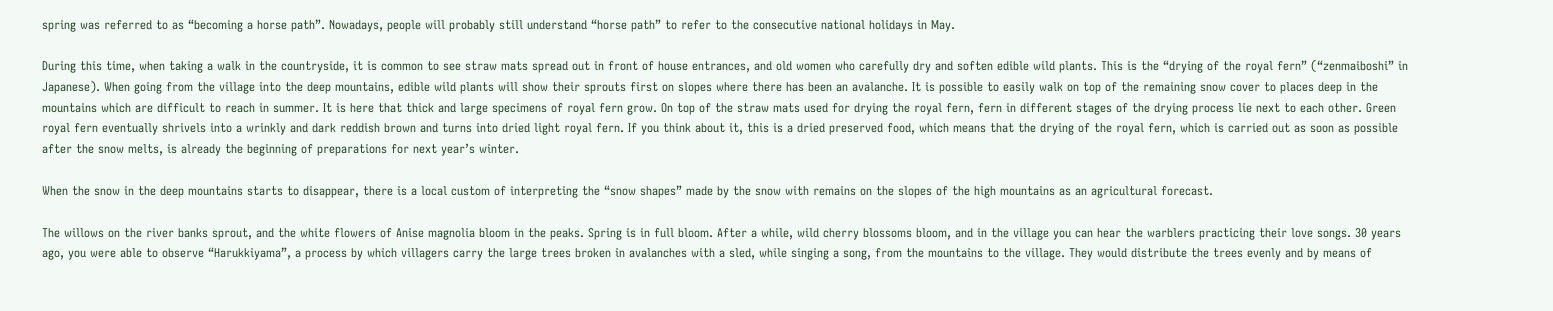spring was referred to as “becoming a horse path”. Nowadays, people will probably still understand “horse path” to refer to the consecutive national holidays in May.

During this time, when taking a walk in the countryside, it is common to see straw mats spread out in front of house entrances, and old women who carefully dry and soften edible wild plants. This is the “drying of the royal fern” (“zenmaiboshi” in Japanese). When going from the village into the deep mountains, edible wild plants will show their sprouts first on slopes where there has been an avalanche. It is possible to easily walk on top of the remaining snow cover to places deep in the mountains which are difficult to reach in summer. It is here that thick and large specimens of royal fern grow. On top of the straw mats used for drying the royal fern, fern in different stages of the drying process lie next to each other. Green royal fern eventually shrivels into a wrinkly and dark reddish brown and turns into dried light royal fern. If you think about it, this is a dried preserved food, which means that the drying of the royal fern, which is carried out as soon as possible after the snow melts, is already the beginning of preparations for next year’s winter.

When the snow in the deep mountains starts to disappear, there is a local custom of interpreting the “snow shapes” made by the snow with remains on the slopes of the high mountains as an agricultural forecast.

The willows on the river banks sprout, and the white flowers of Anise magnolia bloom in the peaks. Spring is in full bloom. After a while, wild cherry blossoms bloom, and in the village you can hear the warblers practicing their love songs. 30 years ago, you were able to observe “Harukkiyama”, a process by which villagers carry the large trees broken in avalanches with a sled, while singing a song, from the mountains to the village. They would distribute the trees evenly and by means of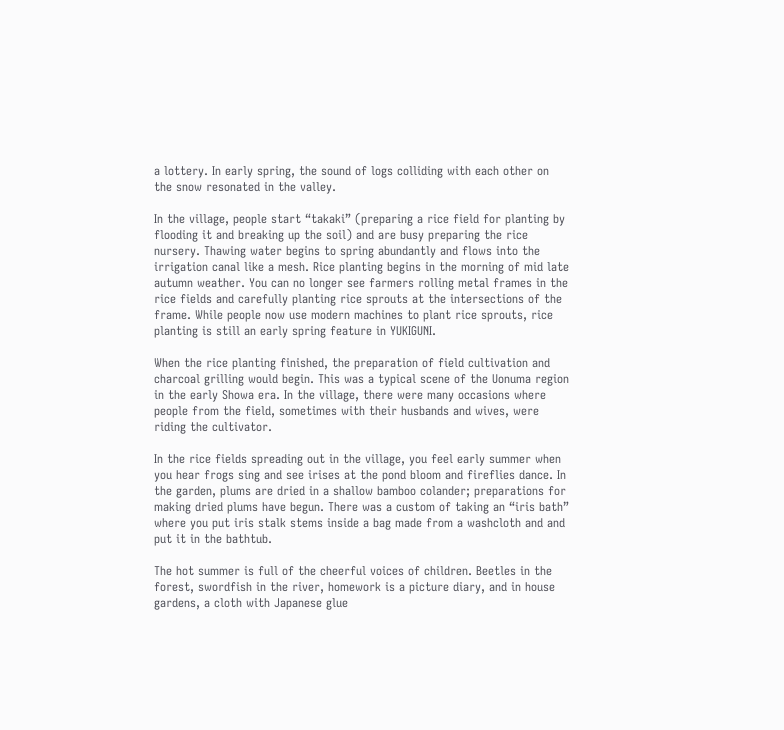a lottery. In early spring, the sound of logs colliding with each other on the snow resonated in the valley.

In the village, people start “takaki” (preparing a rice field for planting by flooding it and breaking up the soil) and are busy preparing the rice nursery. Thawing water begins to spring abundantly and flows into the irrigation canal like a mesh. Rice planting begins in the morning of mid late autumn weather. You can no longer see farmers rolling metal frames in the rice fields and carefully planting rice sprouts at the intersections of the frame. While people now use modern machines to plant rice sprouts, rice planting is still an early spring feature in YUKIGUNI.

When the rice planting finished, the preparation of field cultivation and charcoal grilling would begin. This was a typical scene of the Uonuma region in the early Showa era. In the village, there were many occasions where people from the field, sometimes with their husbands and wives, were riding the cultivator.

In the rice fields spreading out in the village, you feel early summer when you hear frogs sing and see irises at the pond bloom and fireflies dance. In the garden, plums are dried in a shallow bamboo colander; preparations for making dried plums have begun. There was a custom of taking an “iris bath” where you put iris stalk stems inside a bag made from a washcloth and and put it in the bathtub.

The hot summer is full of the cheerful voices of children. Beetles in the forest, swordfish in the river, homework is a picture diary, and in house gardens, a cloth with Japanese glue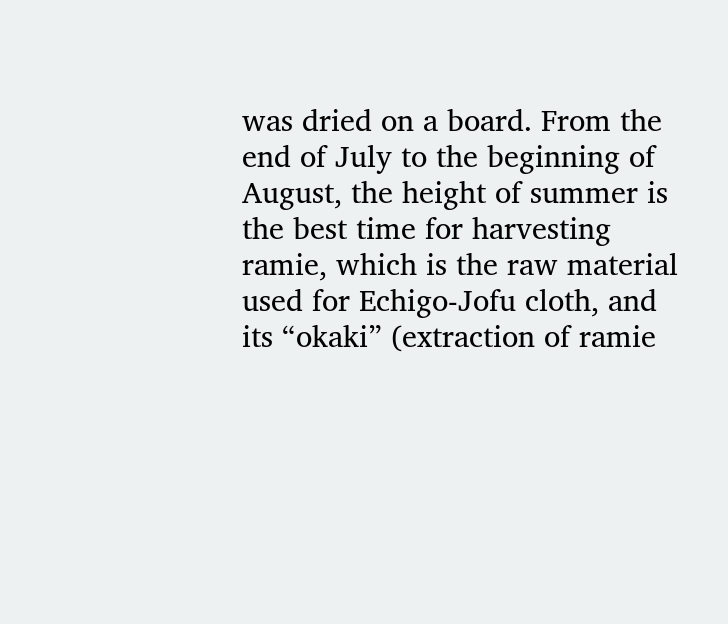was dried on a board. From the end of July to the beginning of August, the height of summer is the best time for harvesting ramie, which is the raw material used for Echigo-Jofu cloth, and its “okaki” (extraction of ramie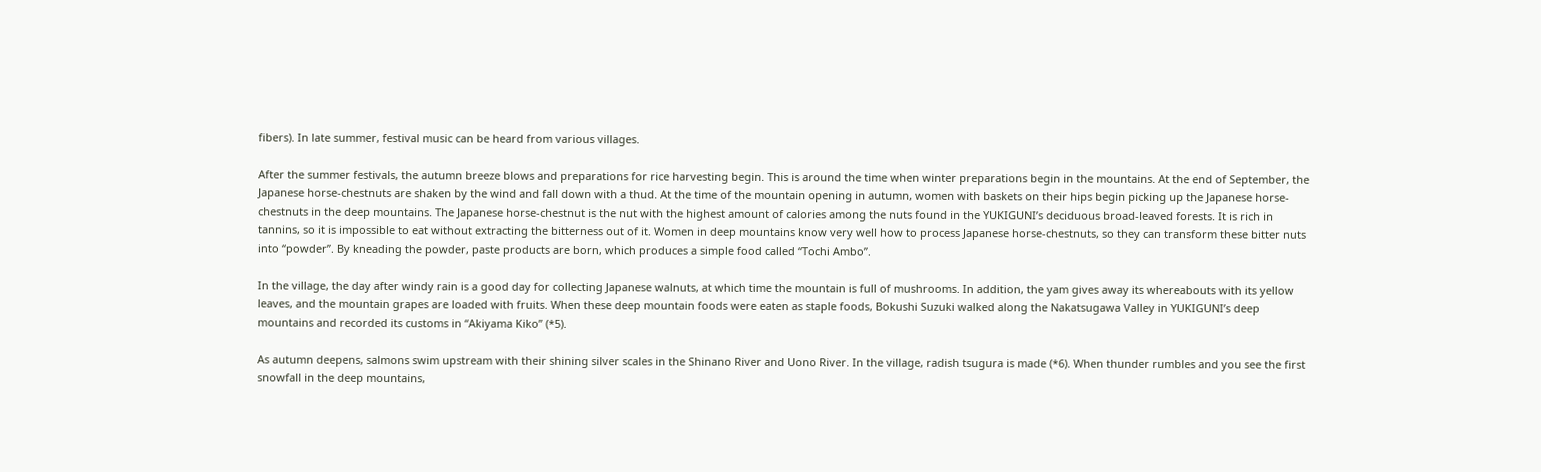fibers). In late summer, festival music can be heard from various villages.

After the summer festivals, the autumn breeze blows and preparations for rice harvesting begin. This is around the time when winter preparations begin in the mountains. At the end of September, the Japanese horse-chestnuts are shaken by the wind and fall down with a thud. At the time of the mountain opening in autumn, women with baskets on their hips begin picking up the Japanese horse-chestnuts in the deep mountains. The Japanese horse-chestnut is the nut with the highest amount of calories among the nuts found in the YUKIGUNI’s deciduous broad-leaved forests. It is rich in tannins, so it is impossible to eat without extracting the bitterness out of it. Women in deep mountains know very well how to process Japanese horse-chestnuts, so they can transform these bitter nuts into “powder”. By kneading the powder, paste products are born, which produces a simple food called “Tochi Ambo”.

In the village, the day after windy rain is a good day for collecting Japanese walnuts, at which time the mountain is full of mushrooms. In addition, the yam gives away its whereabouts with its yellow leaves, and the mountain grapes are loaded with fruits. When these deep mountain foods were eaten as staple foods, Bokushi Suzuki walked along the Nakatsugawa Valley in YUKIGUNI’s deep mountains and recorded its customs in “Akiyama Kiko” (*5).

As autumn deepens, salmons swim upstream with their shining silver scales in the Shinano River and Uono River. In the village, radish tsugura is made (*6). When thunder rumbles and you see the first snowfall in the deep mountains,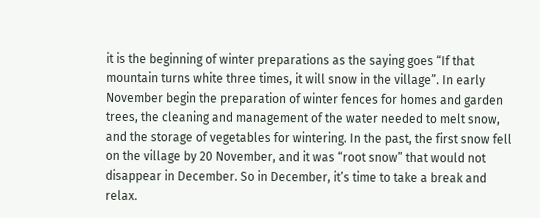it is the beginning of winter preparations as the saying goes “If that mountain turns white three times, it will snow in the village”. In early November begin the preparation of winter fences for homes and garden trees, the cleaning and management of the water needed to melt snow, and the storage of vegetables for wintering. In the past, the first snow fell on the village by 20 November, and it was “root snow” that would not disappear in December. So in December, it’s time to take a break and relax.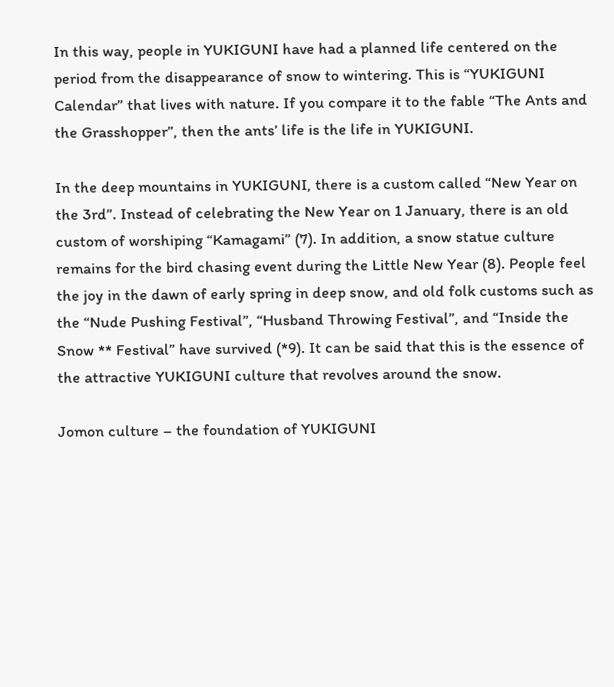In this way, people in YUKIGUNI have had a planned life centered on the period from the disappearance of snow to wintering. This is “YUKIGUNI Calendar” that lives with nature. If you compare it to the fable “The Ants and the Grasshopper”, then the ants’ life is the life in YUKIGUNI.

In the deep mountains in YUKIGUNI, there is a custom called “New Year on the 3rd”. Instead of celebrating the New Year on 1 January, there is an old custom of worshiping “Kamagami” (7). In addition, a snow statue culture remains for the bird chasing event during the Little New Year (8). People feel the joy in the dawn of early spring in deep snow, and old folk customs such as the “Nude Pushing Festival”, “Husband Throwing Festival”, and “Inside the Snow ** Festival” have survived (*9). It can be said that this is the essence of the attractive YUKIGUNI culture that revolves around the snow.

Jomon culture – the foundation of YUKIGUNI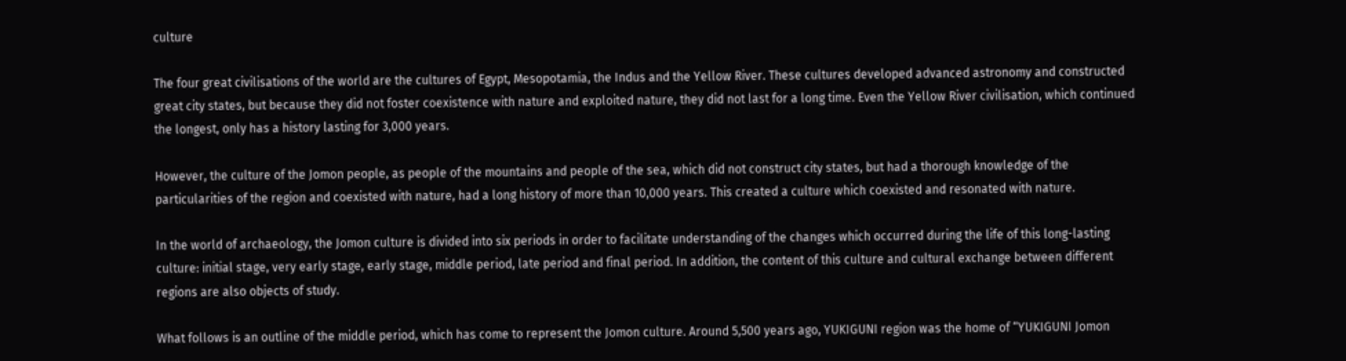culture

The four great civilisations of the world are the cultures of Egypt, Mesopotamia, the Indus and the Yellow River. These cultures developed advanced astronomy and constructed great city states, but because they did not foster coexistence with nature and exploited nature, they did not last for a long time. Even the Yellow River civilisation, which continued the longest, only has a history lasting for 3,000 years.

However, the culture of the Jomon people, as people of the mountains and people of the sea, which did not construct city states, but had a thorough knowledge of the particularities of the region and coexisted with nature, had a long history of more than 10,000 years. This created a culture which coexisted and resonated with nature.

In the world of archaeology, the Jomon culture is divided into six periods in order to facilitate understanding of the changes which occurred during the life of this long-lasting culture: initial stage, very early stage, early stage, middle period, late period and final period. In addition, the content of this culture and cultural exchange between different regions are also objects of study.

What follows is an outline of the middle period, which has come to represent the Jomon culture. Around 5,500 years ago, YUKIGUNI region was the home of “YUKIGUNI Jomon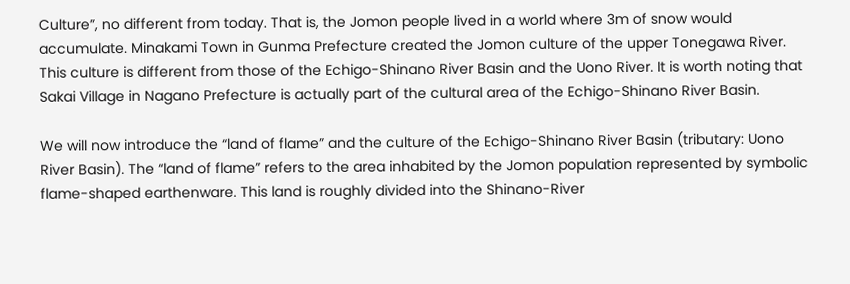Culture”, no different from today. That is, the Jomon people lived in a world where 3m of snow would accumulate. Minakami Town in Gunma Prefecture created the Jomon culture of the upper Tonegawa River. This culture is different from those of the Echigo-Shinano River Basin and the Uono River. It is worth noting that Sakai Village in Nagano Prefecture is actually part of the cultural area of the Echigo-Shinano River Basin.

We will now introduce the “land of flame” and the culture of the Echigo-Shinano River Basin (tributary: Uono River Basin). The “land of flame” refers to the area inhabited by the Jomon population represented by symbolic flame-shaped earthenware. This land is roughly divided into the Shinano-River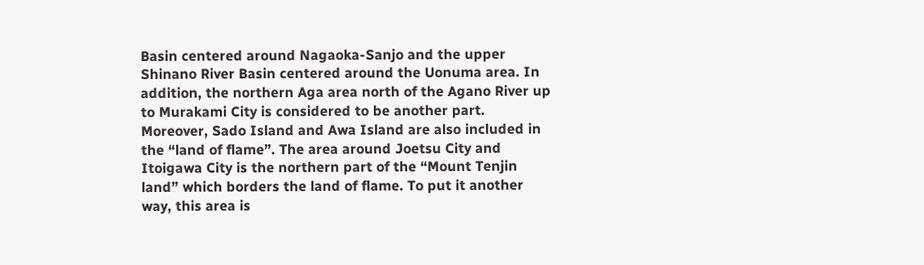Basin centered around Nagaoka-Sanjo and the upper Shinano River Basin centered around the Uonuma area. In addition, the northern Aga area north of the Agano River up to Murakami City is considered to be another part. Moreover, Sado Island and Awa Island are also included in the “land of flame”. The area around Joetsu City and Itoigawa City is the northern part of the “Mount Tenjin land” which borders the land of flame. To put it another way, this area is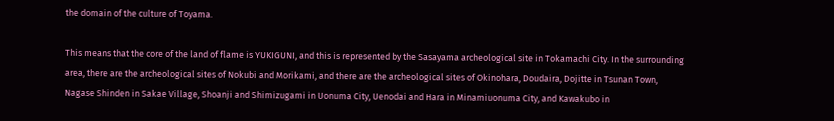the domain of the culture of Toyama.

This means that the core of the land of flame is YUKIGUNI, and this is represented by the Sasayama archeological site in Tokamachi City. In the surrounding area, there are the archeological sites of Nokubi and Morikami, and there are the archeological sites of Okinohara, Doudaira, Dojitte in Tsunan Town, Nagase Shinden in Sakae Village, Shoanji and Shimizugami in Uonuma City, Uenodai and Hara in Minamiuonuma City, and Kawakubo in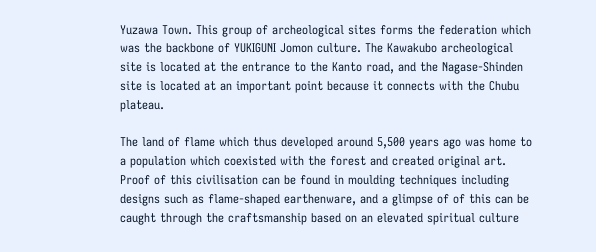Yuzawa Town. This group of archeological sites forms the federation which was the backbone of YUKIGUNI Jomon culture. The Kawakubo archeological site is located at the entrance to the Kanto road, and the Nagase-Shinden site is located at an important point because it connects with the Chubu plateau.

The land of flame which thus developed around 5,500 years ago was home to a population which coexisted with the forest and created original art. Proof of this civilisation can be found in moulding techniques including designs such as flame-shaped earthenware, and a glimpse of of this can be caught through the craftsmanship based on an elevated spiritual culture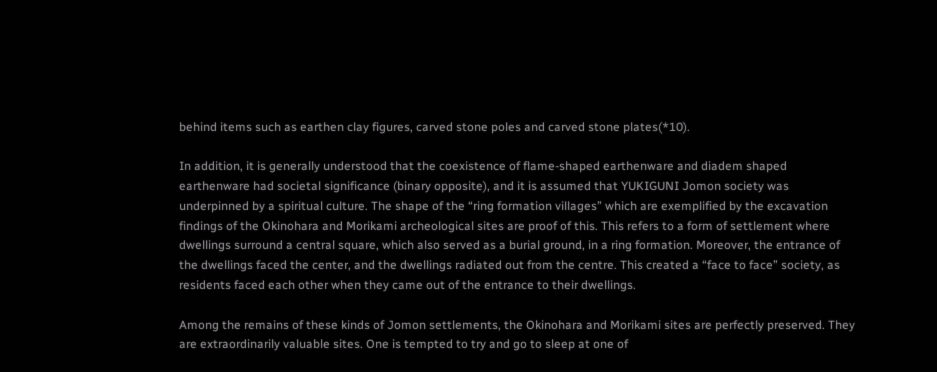behind items such as earthen clay figures, carved stone poles and carved stone plates(*10).

In addition, it is generally understood that the coexistence of flame-shaped earthenware and diadem shaped earthenware had societal significance (binary opposite), and it is assumed that YUKIGUNI Jomon society was underpinned by a spiritual culture. The shape of the “ring formation villages” which are exemplified by the excavation findings of the Okinohara and Morikami archeological sites are proof of this. This refers to a form of settlement where dwellings surround a central square, which also served as a burial ground, in a ring formation. Moreover, the entrance of the dwellings faced the center, and the dwellings radiated out from the centre. This created a “face to face” society, as residents faced each other when they came out of the entrance to their dwellings.

Among the remains of these kinds of Jomon settlements, the Okinohara and Morikami sites are perfectly preserved. They are extraordinarily valuable sites. One is tempted to try and go to sleep at one of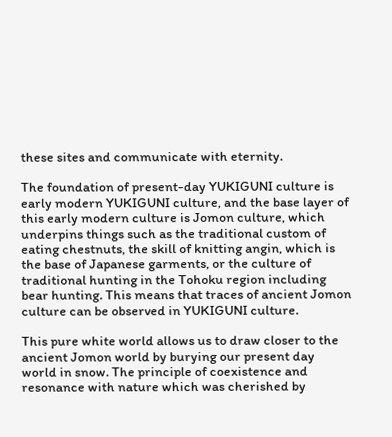these sites and communicate with eternity.

The foundation of present-day YUKIGUNI culture is early modern YUKIGUNI culture, and the base layer of this early modern culture is Jomon culture, which underpins things such as the traditional custom of eating chestnuts, the skill of knitting angin, which is the base of Japanese garments, or the culture of traditional hunting in the Tohoku region including bear hunting. This means that traces of ancient Jomon culture can be observed in YUKIGUNI culture.

This pure white world allows us to draw closer to the ancient Jomon world by burying our present day world in snow. The principle of coexistence and resonance with nature which was cherished by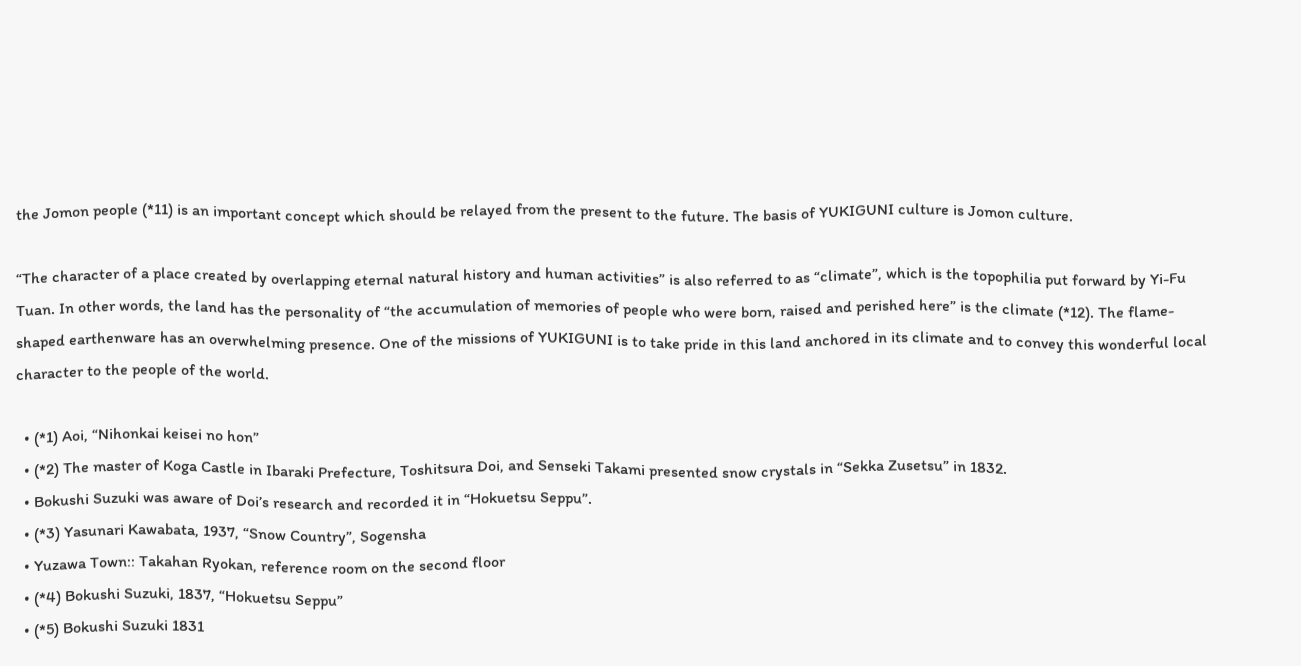the Jomon people (*11) is an important concept which should be relayed from the present to the future. The basis of YUKIGUNI culture is Jomon culture.

“The character of a place created by overlapping eternal natural history and human activities” is also referred to as “climate”, which is the topophilia put forward by Yi-Fu Tuan. In other words, the land has the personality of “the accumulation of memories of people who were born, raised and perished here” is the climate (*12). The flame-shaped earthenware has an overwhelming presence. One of the missions of YUKIGUNI is to take pride in this land anchored in its climate and to convey this wonderful local character to the people of the world.

  • (*1) Aoi, “Nihonkai keisei no hon”
  • (*2) The master of Koga Castle in Ibaraki Prefecture, Toshitsura Doi, and Senseki Takami presented snow crystals in “Sekka Zusetsu” in 1832.
  • Bokushi Suzuki was aware of Doi’s research and recorded it in “Hokuetsu Seppu”.
  • (*3) Yasunari Kawabata, 1937, “Snow Country”, Sogensha
  • Yuzawa Town:: Takahan Ryokan, reference room on the second floor
  • (*4) Bokushi Suzuki, 1837, “Hokuetsu Seppu”
  • (*5) Bokushi Suzuki 1831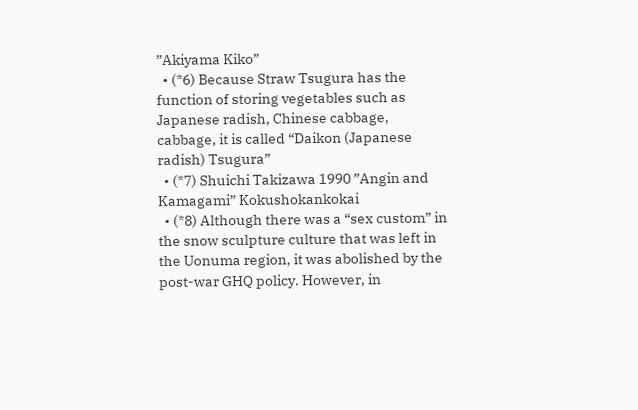”Akiyama Kiko”
  • (*6) Because Straw Tsugura has the function of storing vegetables such as Japanese radish, Chinese cabbage, cabbage, it is called “Daikon (Japanese radish) Tsugura”
  • (*7) Shuichi Takizawa 1990 ”Angin and Kamagami” Kokushokankokai
  • (*8) Although there was a “sex custom” in the snow sculpture culture that was left in the Uonuma region, it was abolished by the post-war GHQ policy. However, in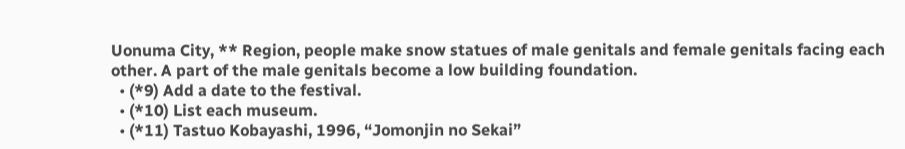Uonuma City, ** Region, people make snow statues of male genitals and female genitals facing each other. A part of the male genitals become a low building foundation.
  • (*9) Add a date to the festival.
  • (*10) List each museum.
  • (*11) Tastuo Kobayashi, 1996, “Jomonjin no Sekai”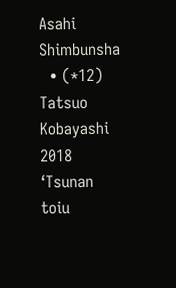Asahi Shimbunsha
  • (*12) Tatsuo Kobayashi 2018 ‘Tsunan toiu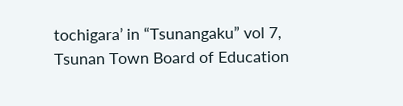tochigara’ in “Tsunangaku” vol 7, Tsunan Town Board of Education